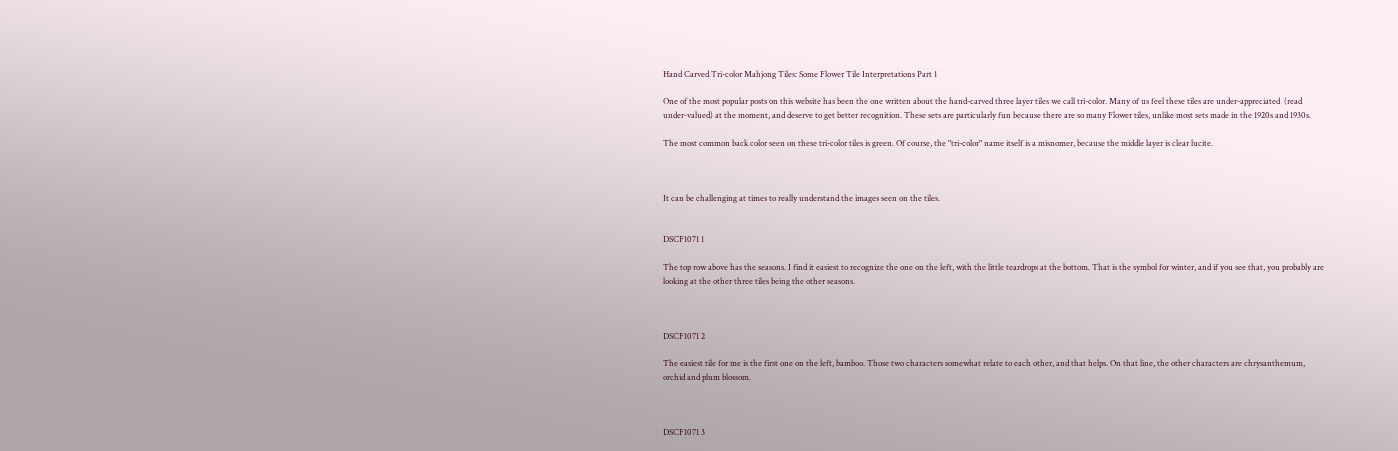Hand Carved Tri-color Mahjong Tiles: Some Flower Tile Interpretations Part 1

One of the most popular posts on this website has been the one written about the hand-carved three layer tiles we call tri-color. Many of us feel these tiles are under-appreciated  (read under-valued) at the moment, and deserve to get better recognition. These sets are particularly fun because there are so many Flower tiles, unlike most sets made in the 1920s and 1930s.

The most common back color seen on these tri-color tiles is green. Of course, the "tri-color" name itself is a misnomer, because the middle layer is clear lucite.



It can be challenging at times to really understand the images seen on the tiles.


DSCF1071 1

The top row above has the seasons. I find it easiest to recognize the one on the left, with the little teardrops at the bottom. That is the symbol for winter, and if you see that, you probably are looking at the other three tiles being the other seasons.



DSCF1071 2

The easiest tile for me is the first one on the left, bamboo. Those two characters somewhat relate to each other, and that helps. On that line, the other characters are chrysanthemum, orchid and plum blossom.



DSCF1071 3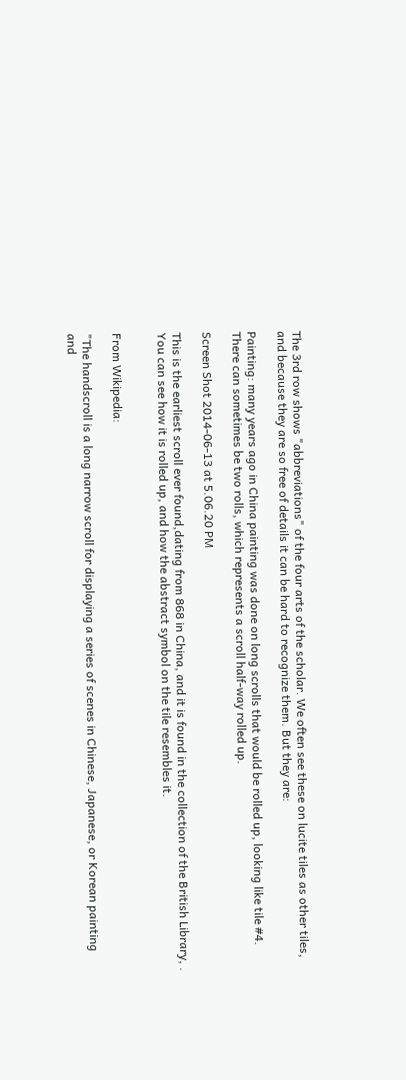The 3rd row shows "abbreviations" of the four arts of the scholar. We often see these on lucite tiles as other tiles, and because they are so free of details it can be hard to recognize them. But they are:

Painting: many years ago in China painting was done on long scrolls that would be rolled up, looking like tile #4. There can sometimes be two rolls, which represents a scroll half-way rolled up.

Screen Shot 2014-06-13 at 5.06.20 PM

This is the earliest scroll ever found,dating from 868 in China, and it is found in the collection of the British Library, . You can see how it is rolled up, and how the abstract symbol on the tile resembles it.


From Wikipedia:

"The handscroll is a long narrow scroll for displaying a series of scenes in Chinese, Japanese, or Korean painting and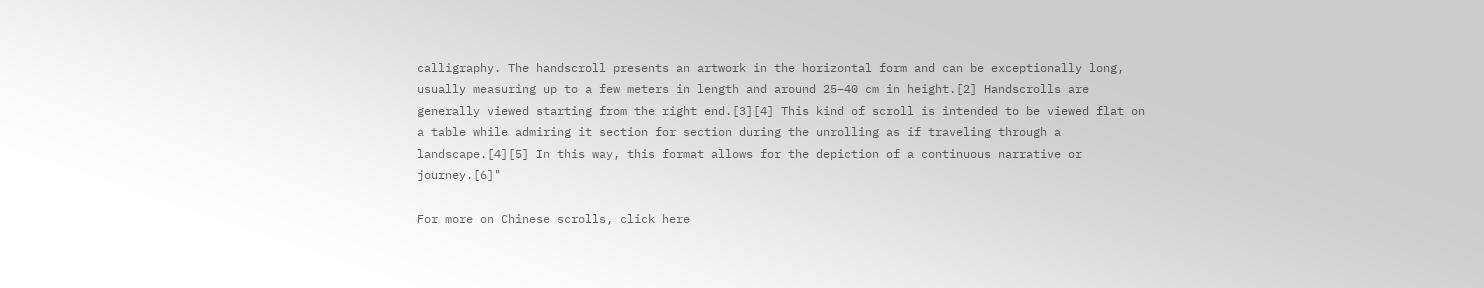calligraphy. The handscroll presents an artwork in the horizontal form and can be exceptionally long, usually measuring up to a few meters in length and around 25–40 cm in height.[2] Handscrolls are generally viewed starting from the right end.[3][4] This kind of scroll is intended to be viewed flat on a table while admiring it section for section during the unrolling as if traveling through a landscape.[4][5] In this way, this format allows for the depiction of a continuous narrative or journey.[6]"

For more on Chinese scrolls, click here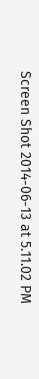Screen Shot 2014-06-13 at 5.11.02 PM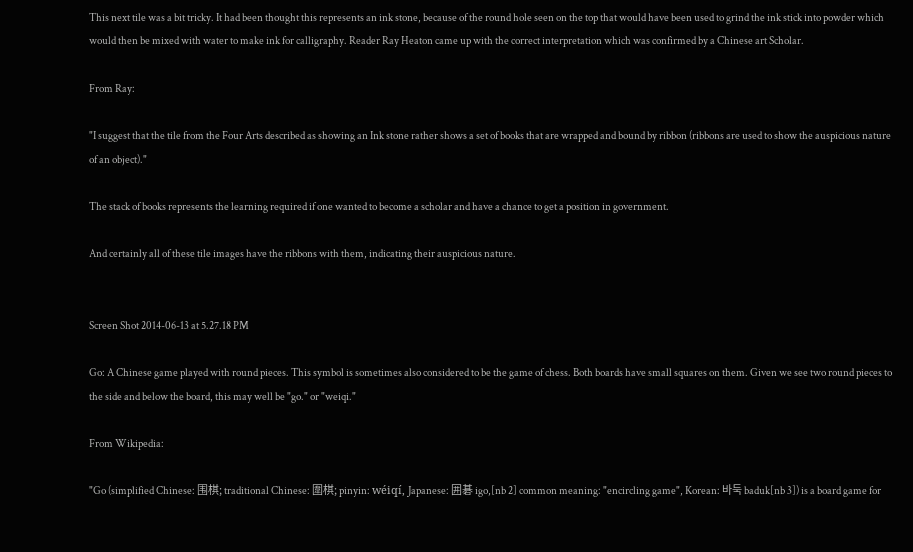This next tile was a bit tricky. It had been thought this represents an ink stone, because of the round hole seen on the top that would have been used to grind the ink stick into powder which would then be mixed with water to make ink for calligraphy. Reader Ray Heaton came up with the correct interpretation which was confirmed by a Chinese art Scholar.

From Ray:

"I suggest that the tile from the Four Arts described as showing an Ink stone rather shows a set of books that are wrapped and bound by ribbon (ribbons are used to show the auspicious nature of an object)."

The stack of books represents the learning required if one wanted to become a scholar and have a chance to get a position in government.

And certainly all of these tile images have the ribbons with them, indicating their auspicious nature.


Screen Shot 2014-06-13 at 5.27.18 PM

Go: A Chinese game played with round pieces. This symbol is sometimes also considered to be the game of chess. Both boards have small squares on them. Given we see two round pieces to the side and below the board, this may well be "go." or "weiqi."

From Wikipedia:

"Go (simplified Chinese: 围棋; traditional Chinese: 圍棋; pinyin: wéiqí, Japanese: 囲碁 igo,[nb 2] common meaning: "encircling game", Korean: 바둑 baduk[nb 3]) is a board game for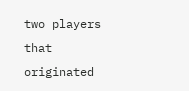two players that originated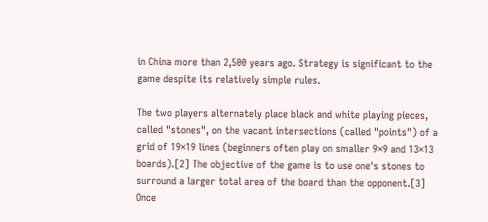in China more than 2,500 years ago. Strategy is significant to the game despite its relatively simple rules.

The two players alternately place black and white playing pieces, called "stones", on the vacant intersections (called "points") of a grid of 19×19 lines (beginners often play on smaller 9×9 and 13×13 boards).[2] The objective of the game is to use one's stones to surround a larger total area of the board than the opponent.[3] Once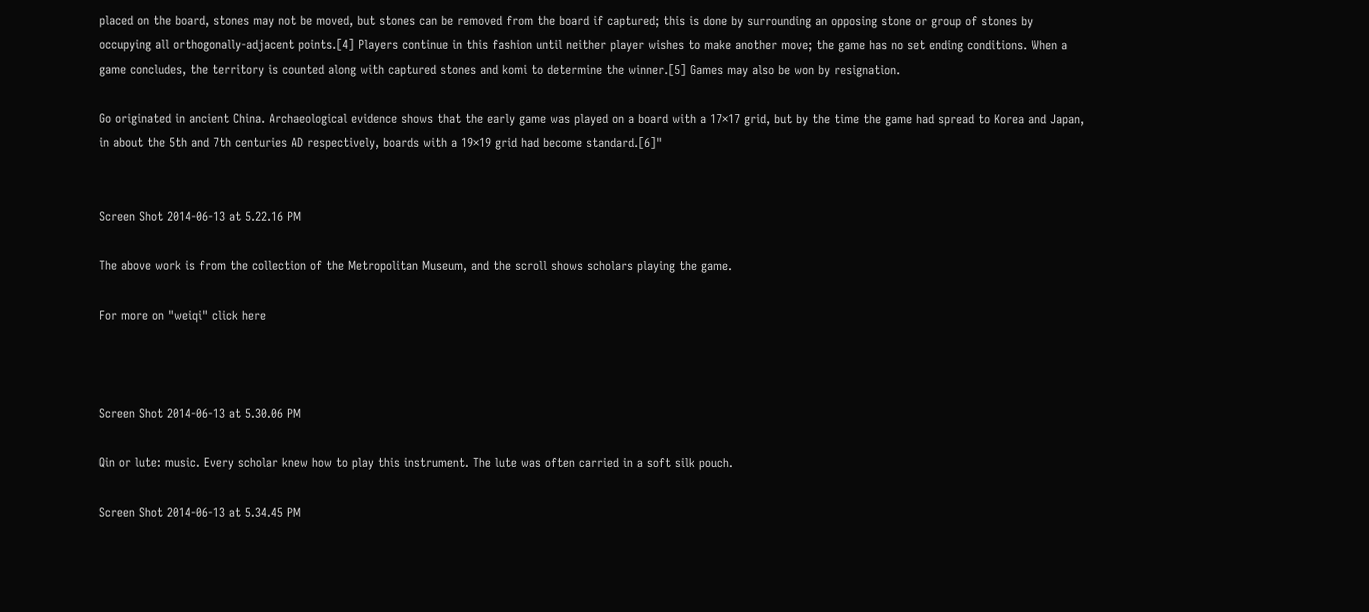placed on the board, stones may not be moved, but stones can be removed from the board if captured; this is done by surrounding an opposing stone or group of stones by occupying all orthogonally-adjacent points.[4] Players continue in this fashion until neither player wishes to make another move; the game has no set ending conditions. When a game concludes, the territory is counted along with captured stones and komi to determine the winner.[5] Games may also be won by resignation.

Go originated in ancient China. Archaeological evidence shows that the early game was played on a board with a 17×17 grid, but by the time the game had spread to Korea and Japan, in about the 5th and 7th centuries AD respectively, boards with a 19×19 grid had become standard.[6]"


Screen Shot 2014-06-13 at 5.22.16 PM

The above work is from the collection of the Metropolitan Museum, and the scroll shows scholars playing the game.

For more on "weiqi" click here



Screen Shot 2014-06-13 at 5.30.06 PM

Qin or lute: music. Every scholar knew how to play this instrument. The lute was often carried in a soft silk pouch.

Screen Shot 2014-06-13 at 5.34.45 PM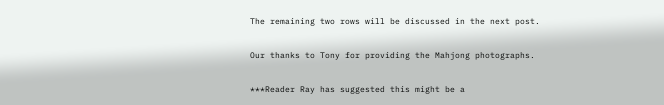The remaining two rows will be discussed in the next post.

Our thanks to Tony for providing the Mahjong photographs.

***Reader Ray has suggested this might be a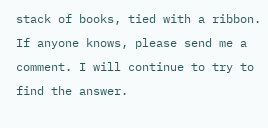stack of books, tied with a ribbon. If anyone knows, please send me a comment. I will continue to try to find the answer.